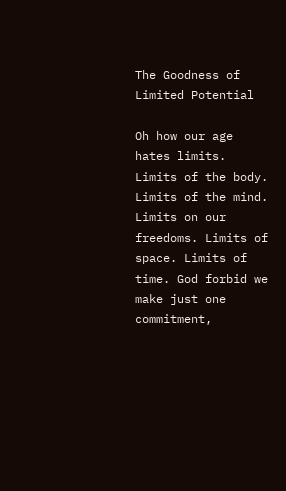The Goodness of Limited Potential

Oh how our age hates limits. Limits of the body. Limits of the mind. Limits on our freedoms. Limits of space. Limits of time. God forbid we make just one commitment,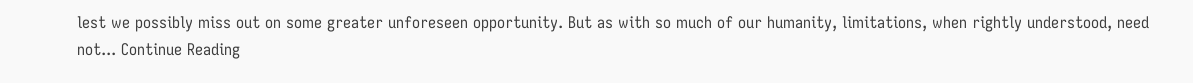lest we possibly miss out on some greater unforeseen opportunity. But as with so much of our humanity, limitations, when rightly understood, need not... Continue Reading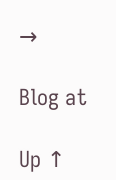→

Blog at

Up ↑